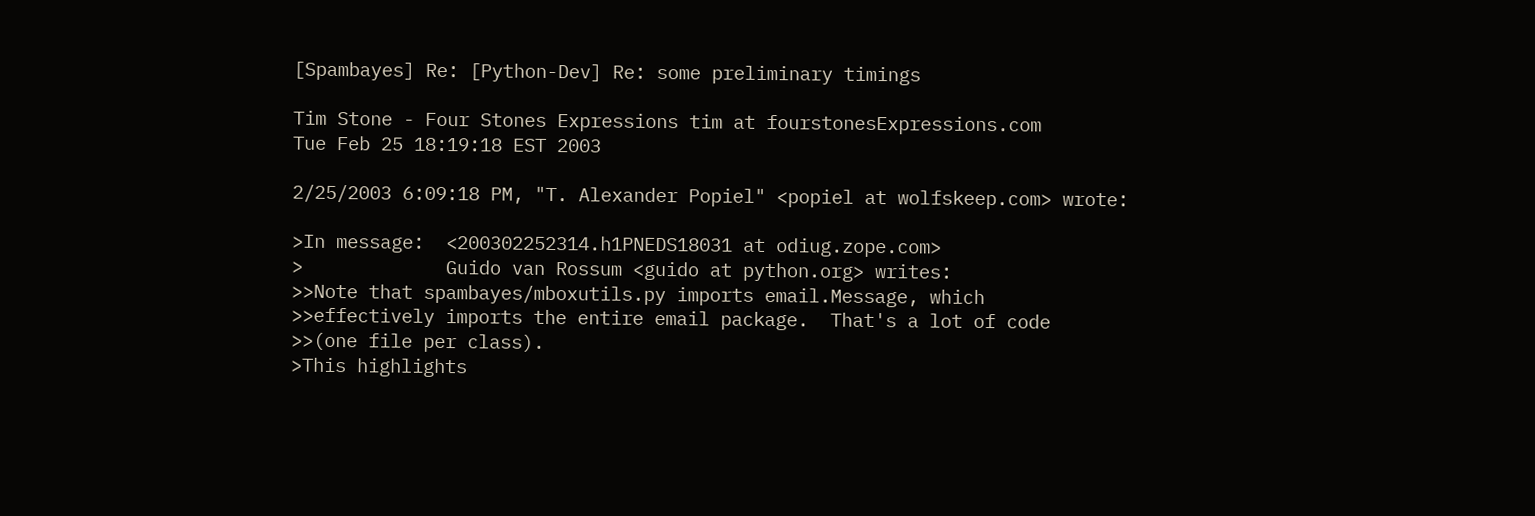[Spambayes] Re: [Python-Dev] Re: some preliminary timings

Tim Stone - Four Stones Expressions tim at fourstonesExpressions.com
Tue Feb 25 18:19:18 EST 2003

2/25/2003 6:09:18 PM, "T. Alexander Popiel" <popiel at wolfskeep.com> wrote:

>In message:  <200302252314.h1PNEDS18031 at odiug.zope.com>
>             Guido van Rossum <guido at python.org> writes:
>>Note that spambayes/mboxutils.py imports email.Message, which
>>effectively imports the entire email package.  That's a lot of code
>>(one file per class).
>This highlights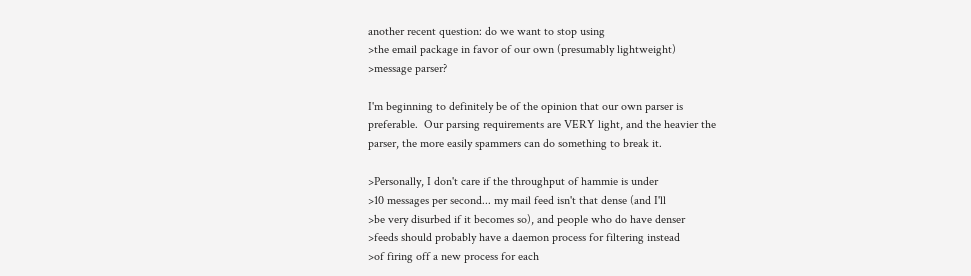another recent question: do we want to stop using
>the email package in favor of our own (presumably lightweight)
>message parser?

I'm beginning to definitely be of the opinion that our own parser is
preferable.  Our parsing requirements are VERY light, and the heavier the
parser, the more easily spammers can do something to break it.

>Personally, I don't care if the throughput of hammie is under
>10 messages per second... my mail feed isn't that dense (and I'll
>be very disurbed if it becomes so), and people who do have denser
>feeds should probably have a daemon process for filtering instead
>of firing off a new process for each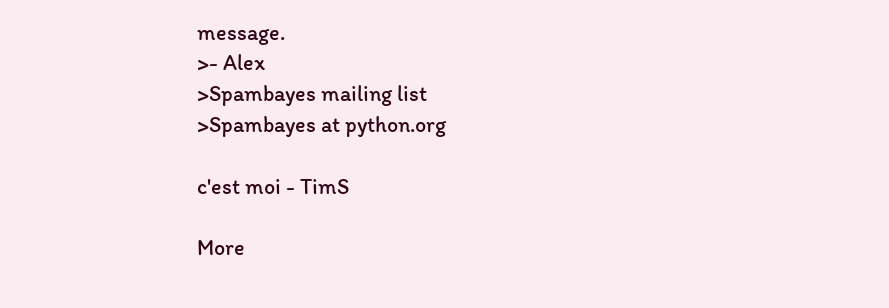message.
>- Alex
>Spambayes mailing list
>Spambayes at python.org

c'est moi - TimS

More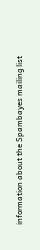information about the Spambayes mailing list